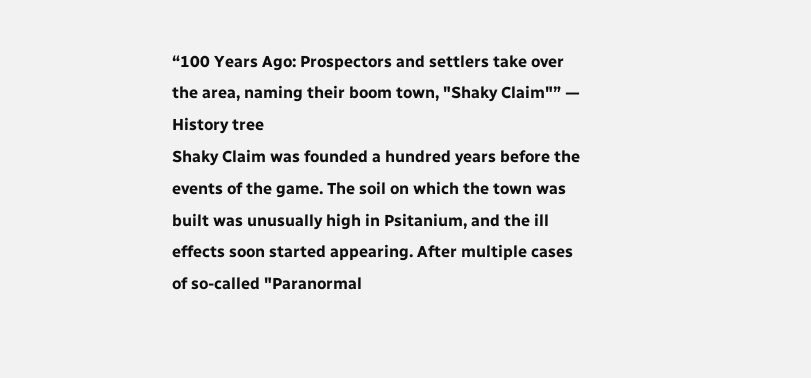“100 Years Ago: Prospectors and settlers take over the area, naming their boom town, "Shaky Claim"” — History tree
Shaky Claim was founded a hundred years before the events of the game. The soil on which the town was built was unusually high in Psitanium, and the ill effects soon started appearing. After multiple cases of so-called "Paranormal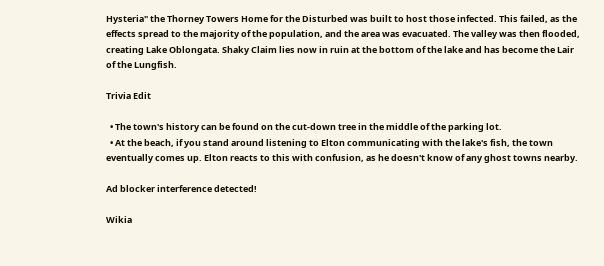Hysteria" the Thorney Towers Home for the Disturbed was built to host those infected. This failed, as the effects spread to the majority of the population, and the area was evacuated. The valley was then flooded, creating Lake Oblongata. Shaky Claim lies now in ruin at the bottom of the lake and has become the Lair of the Lungfish.

Trivia Edit

  • The town's history can be found on the cut-down tree in the middle of the parking lot.
  • At the beach, if you stand around listening to Elton communicating with the lake's fish, the town eventually comes up. Elton reacts to this with confusion, as he doesn't know of any ghost towns nearby.

Ad blocker interference detected!

Wikia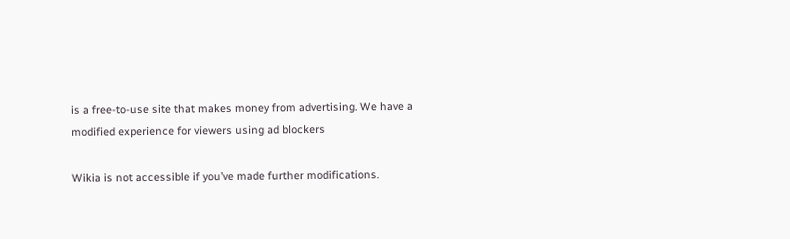is a free-to-use site that makes money from advertising. We have a modified experience for viewers using ad blockers

Wikia is not accessible if you’ve made further modifications.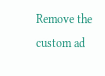Remove the custom ad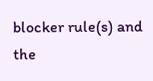blocker rule(s) and the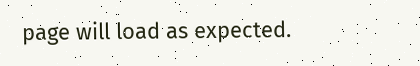page will load as expected.